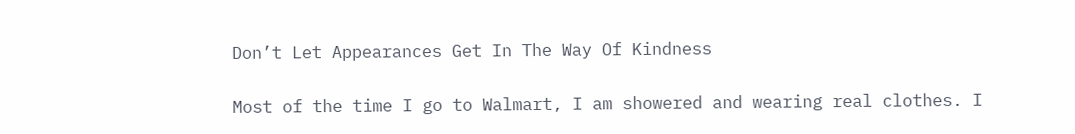Don’t Let Appearances Get In The Way Of Kindness

Most of the time I go to Walmart, I am showered and wearing real clothes. I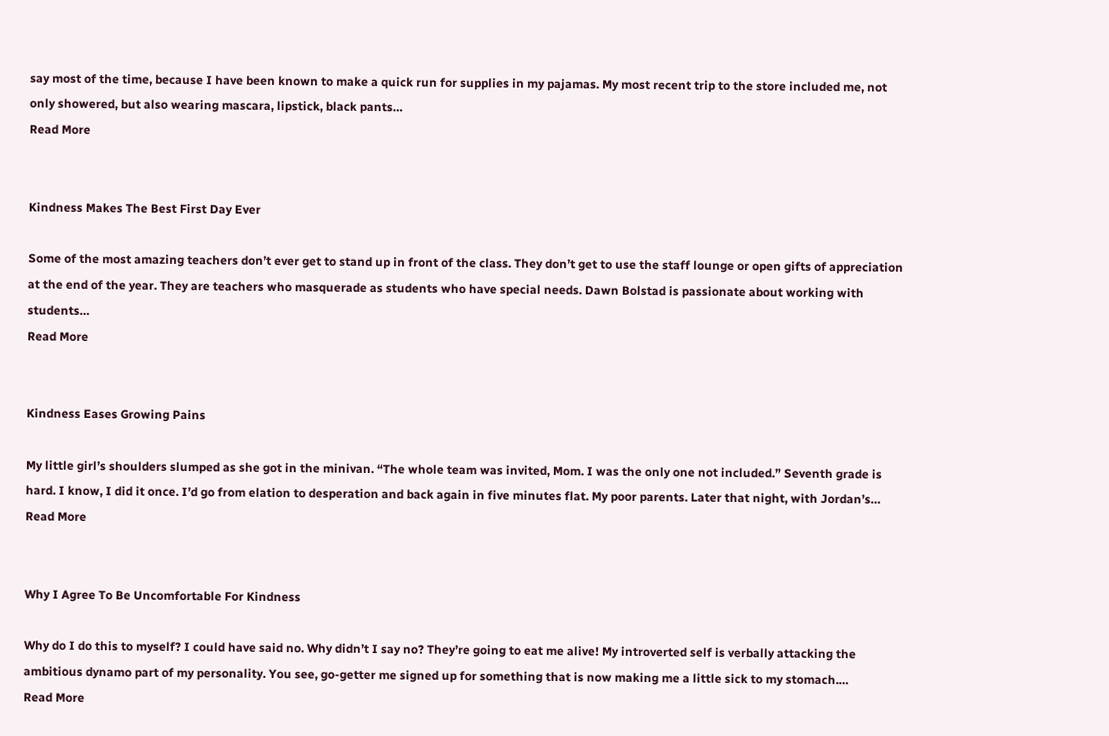say most of the time, because I have been known to make a quick run for supplies in my pajamas. My most recent trip to the store included me, not only showered, but also wearing mascara, lipstick, black pants…
Read More


Kindness Makes The Best First Day Ever

Some of the most amazing teachers don’t ever get to stand up in front of the class. They don’t get to use the staff lounge or open gifts of appreciation at the end of the year. They are teachers who masquerade as students who have special needs. Dawn Bolstad is passionate about working with students…
Read More


Kindness Eases Growing Pains

My little girl’s shoulders slumped as she got in the minivan. “The whole team was invited, Mom. I was the only one not included.” Seventh grade is hard. I know, I did it once. I’d go from elation to desperation and back again in five minutes flat. My poor parents. Later that night, with Jordan’s…
Read More


Why I Agree To Be Uncomfortable For Kindness

Why do I do this to myself? I could have said no. Why didn’t I say no? They’re going to eat me alive! My introverted self is verbally attacking the ambitious dynamo part of my personality. You see, go-getter me signed up for something that is now making me a little sick to my stomach.…
Read More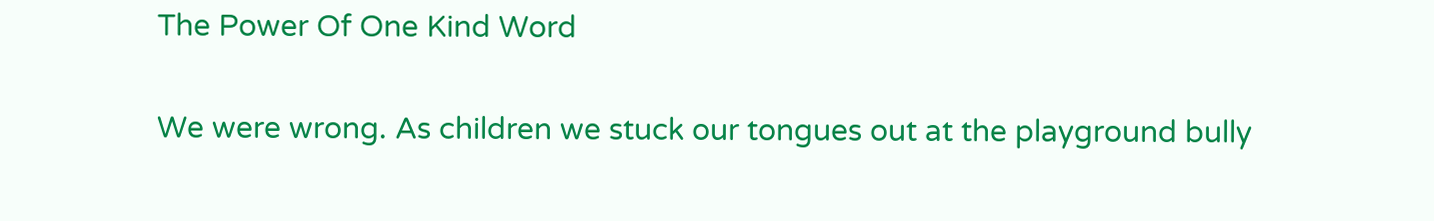The Power Of One Kind Word

We were wrong. As children we stuck our tongues out at the playground bully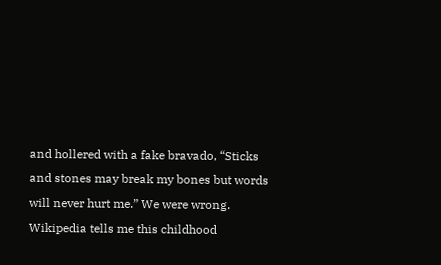and hollered with a fake bravado, “Sticks and stones may break my bones but words will never hurt me.” We were wrong. Wikipedia tells me this childhood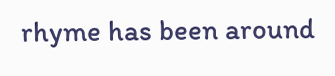rhyme has been around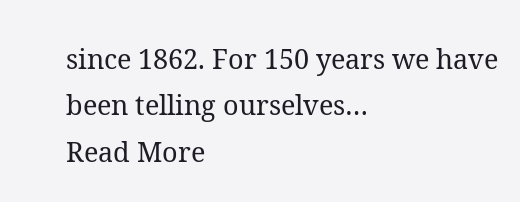since 1862. For 150 years we have been telling ourselves…
Read More